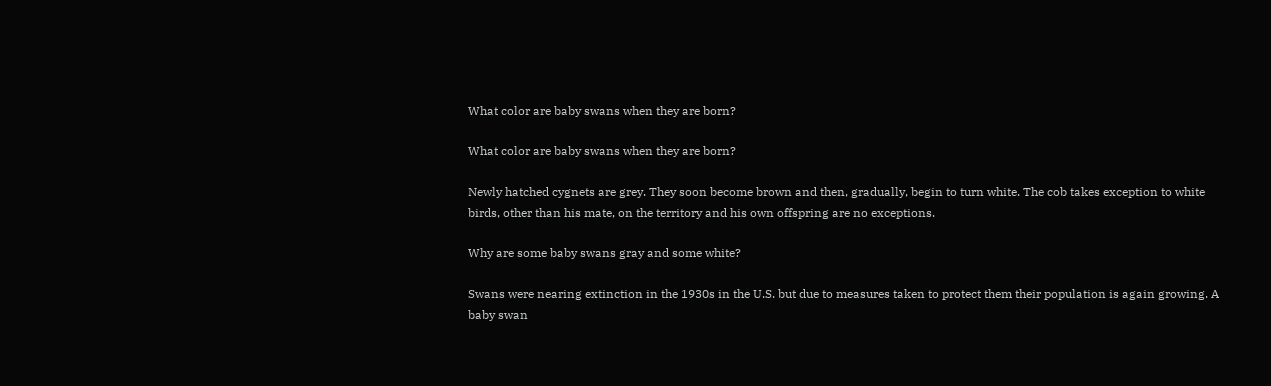What color are baby swans when they are born?

What color are baby swans when they are born?

Newly hatched cygnets are grey. They soon become brown and then, gradually, begin to turn white. The cob takes exception to white birds, other than his mate, on the territory and his own offspring are no exceptions.

Why are some baby swans gray and some white?

Swans were nearing extinction in the 1930s in the U.S. but due to measures taken to protect them their population is again growing. A baby swan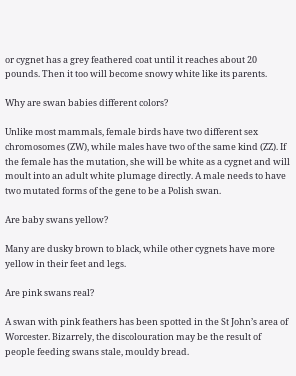or cygnet has a grey feathered coat until it reaches about 20 pounds. Then it too will become snowy white like its parents.

Why are swan babies different colors?

Unlike most mammals, female birds have two different sex chromosomes (ZW), while males have two of the same kind (ZZ). If the female has the mutation, she will be white as a cygnet and will moult into an adult white plumage directly. A male needs to have two mutated forms of the gene to be a Polish swan.

Are baby swans yellow?

Many are dusky brown to black, while other cygnets have more yellow in their feet and legs.

Are pink swans real?

A swan with pink feathers has been spotted in the St John’s area of Worcester. Bizarrely, the discolouration may be the result of people feeding swans stale, mouldy bread.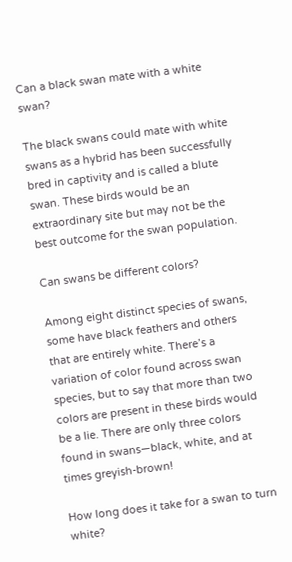Can a black swan mate with a white swan?

The black swans could mate with white swans as a hybrid has been successfully bred in captivity and is called a blute swan. These birds would be an extraordinary site but may not be the best outcome for the swan population.

Can swans be different colors?

Among eight distinct species of swans, some have black feathers and others that are entirely white. There’s a variation of color found across swan species, but to say that more than two colors are present in these birds would be a lie. There are only three colors found in swans—black, white, and at times greyish-brown!

How long does it take for a swan to turn white?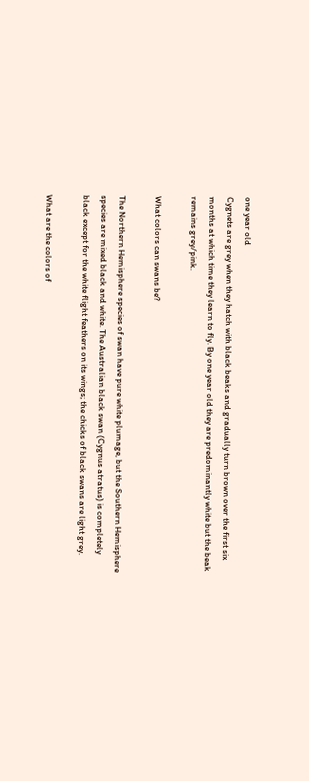one year old
Cygnets are grey when they hatch with black beaks and gradually turn brown over the first six months at which time they learn to fly. By one year old they are predominantly white but the beak remains grey/pink.

What colors can swans be?

The Northern Hemisphere species of swan have pure white plumage, but the Southern Hemisphere species are mixed black and white. The Australian black swan (Cygnus atratus) is completely black except for the white flight feathers on its wings; the chicks of black swans are light grey.

What are the colors of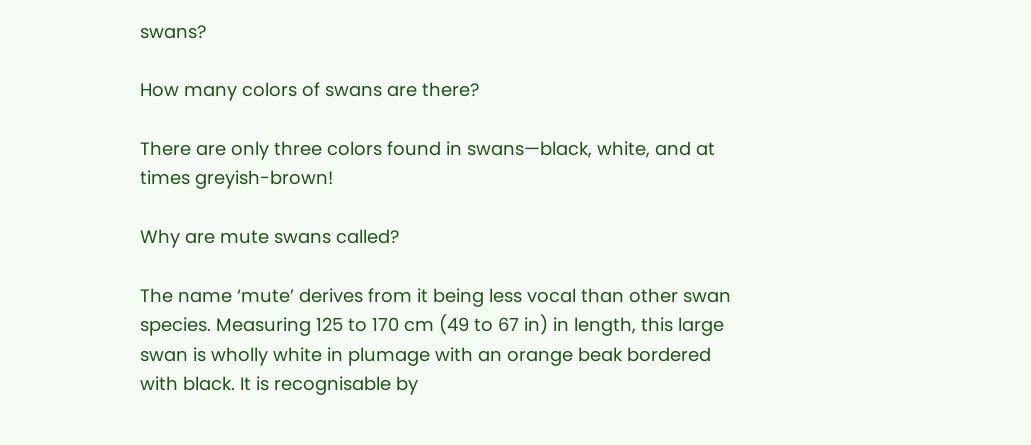swans?

How many colors of swans are there?

There are only three colors found in swans—black, white, and at times greyish-brown!

Why are mute swans called?

The name ‘mute’ derives from it being less vocal than other swan species. Measuring 125 to 170 cm (49 to 67 in) in length, this large swan is wholly white in plumage with an orange beak bordered with black. It is recognisable by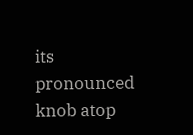its pronounced knob atop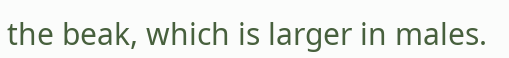the beak, which is larger in males.